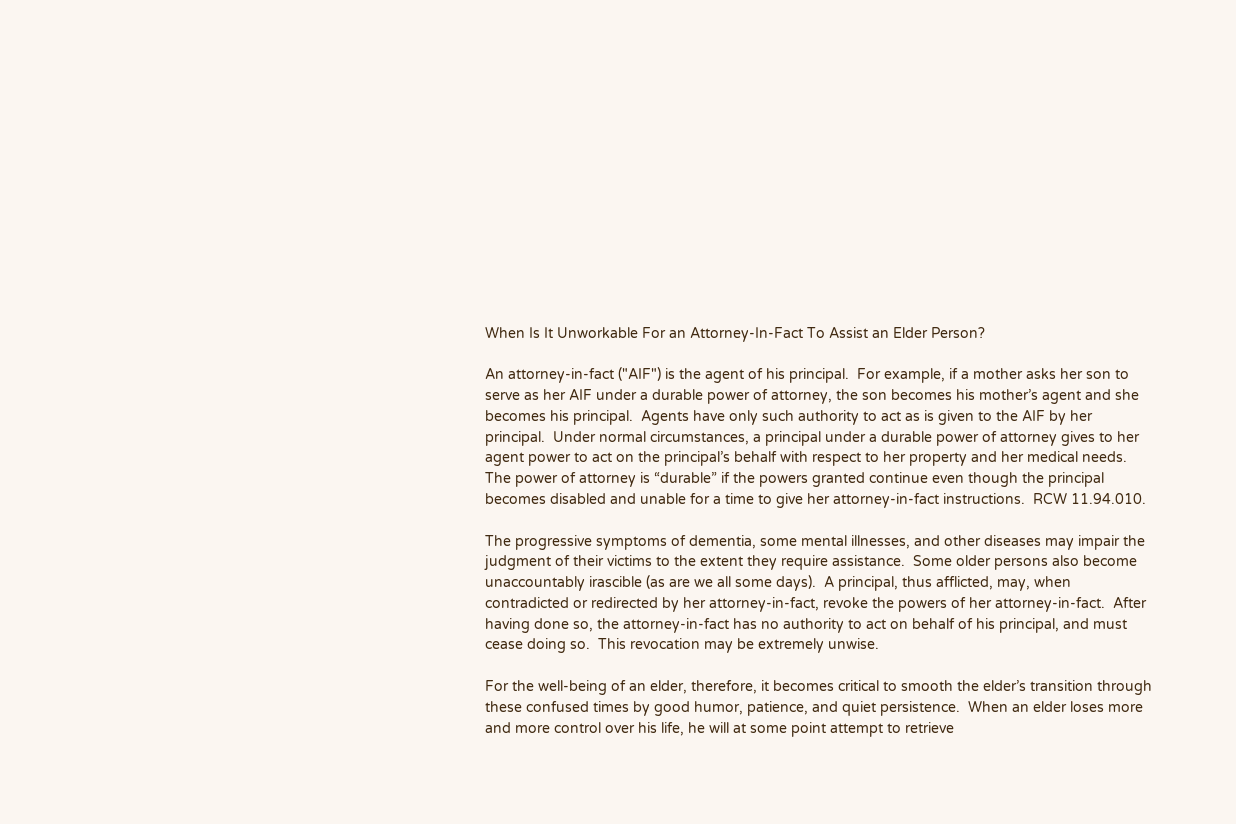When Is It Unworkable For an Attorney-In-Fact To Assist an Elder Person?

An attorney-in-fact ("AIF") is the agent of his principal.  For example, if a mother asks her son to serve as her AIF under a durable power of attorney, the son becomes his mother’s agent and she becomes his principal.  Agents have only such authority to act as is given to the AIF by her principal.  Under normal circumstances, a principal under a durable power of attorney gives to her agent power to act on the principal’s behalf with respect to her property and her medical needs.  The power of attorney is “durable” if the powers granted continue even though the principal becomes disabled and unable for a time to give her attorney-in-fact instructions.  RCW 11.94.010.

The progressive symptoms of dementia, some mental illnesses, and other diseases may impair the judgment of their victims to the extent they require assistance.  Some older persons also become unaccountably irascible (as are we all some days).  A principal, thus afflicted, may, when contradicted or redirected by her attorney-in-fact, revoke the powers of her attorney-in-fact.  After having done so, the attorney-in-fact has no authority to act on behalf of his principal, and must cease doing so.  This revocation may be extremely unwise.

For the well-being of an elder, therefore, it becomes critical to smooth the elder’s transition through these confused times by good humor, patience, and quiet persistence.  When an elder loses more and more control over his life, he will at some point attempt to retrieve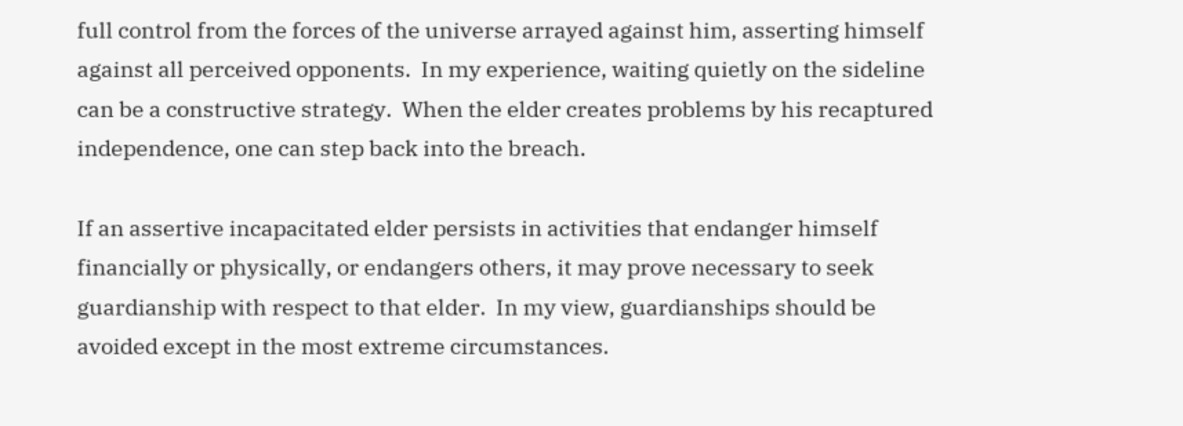full control from the forces of the universe arrayed against him, asserting himself against all perceived opponents.  In my experience, waiting quietly on the sideline can be a constructive strategy.  When the elder creates problems by his recaptured independence, one can step back into the breach.

If an assertive incapacitated elder persists in activities that endanger himself financially or physically, or endangers others, it may prove necessary to seek guardianship with respect to that elder.  In my view, guardianships should be avoided except in the most extreme circumstances.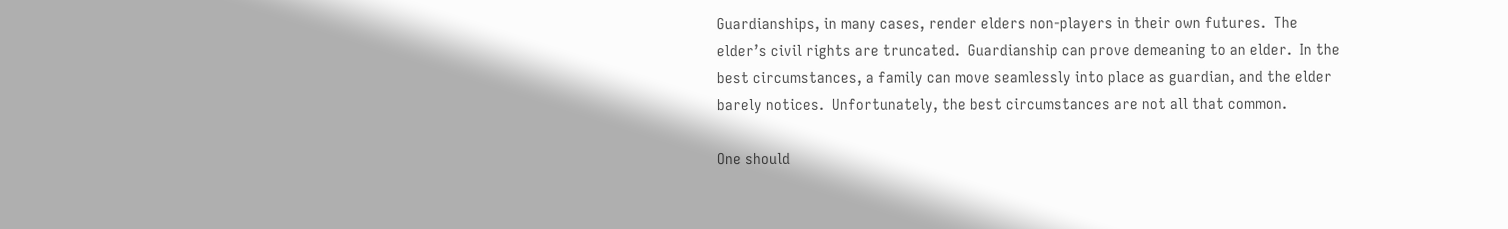Guardianships, in many cases, render elders non-players in their own futures.  The elder’s civil rights are truncated.  Guardianship can prove demeaning to an elder.  In the best circumstances, a family can move seamlessly into place as guardian, and the elder barely notices.  Unfortunately, the best circumstances are not all that common.

One should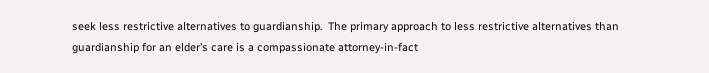seek less restrictive alternatives to guardianship.  The primary approach to less restrictive alternatives than guardianship for an elder’s care is a compassionate attorney-in-fact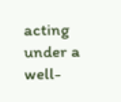acting under a well-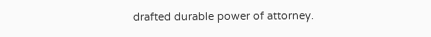drafted durable power of attorney.